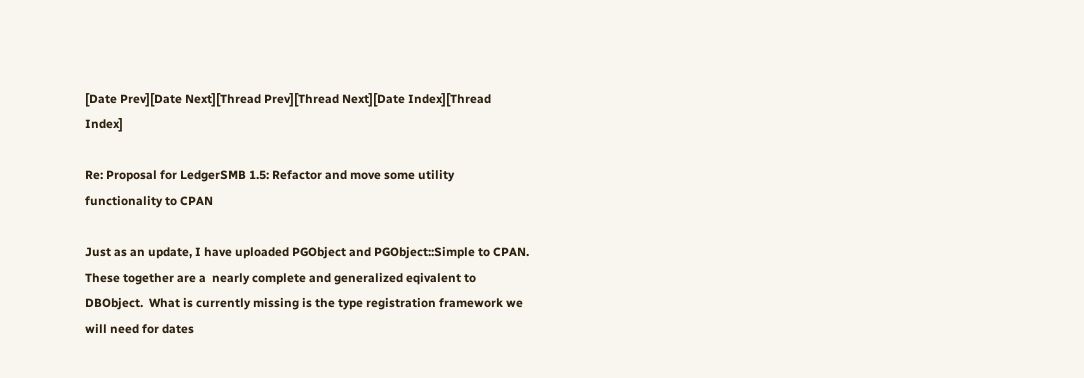[Date Prev][Date Next][Thread Prev][Thread Next][Date Index][Thread Index]

Re: Proposal for LedgerSMB 1.5: Refactor and move some utility functionality to CPAN

Just as an update, I have uploaded PGObject and PGObject::Simple to CPAN. These together are a  nearly complete and generalized eqivalent to DBObject.  What is currently missing is the type registration framework we will need for dates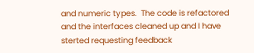and numeric types.  The code is refactored and the interfaces cleaned up and I have sterted requesting feedback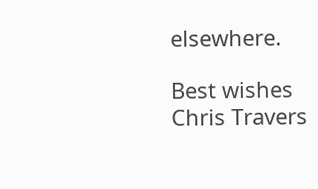elsewhere.

Best wishes
Chris Travers